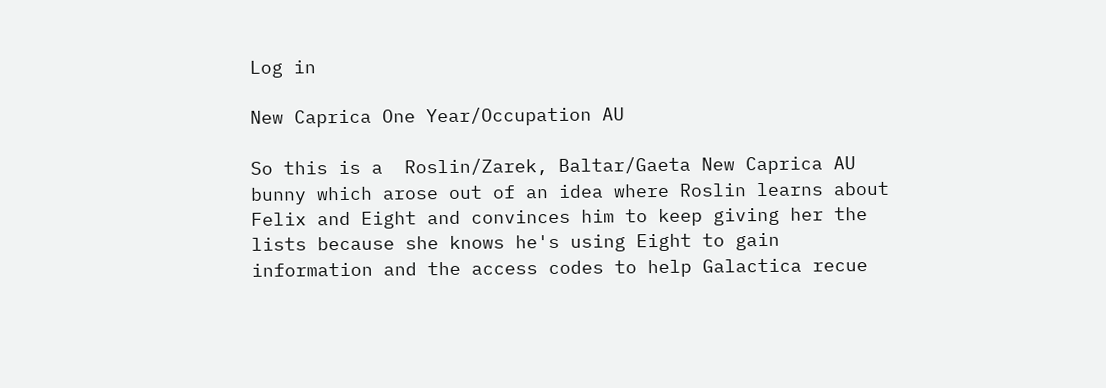Log in

New Caprica One Year/Occupation AU

So this is a  Roslin/Zarek, Baltar/Gaeta New Caprica AU bunny which arose out of an idea where Roslin learns about Felix and Eight and convinces him to keep giving her the lists because she knows he's using Eight to gain information and the access codes to help Galactica recue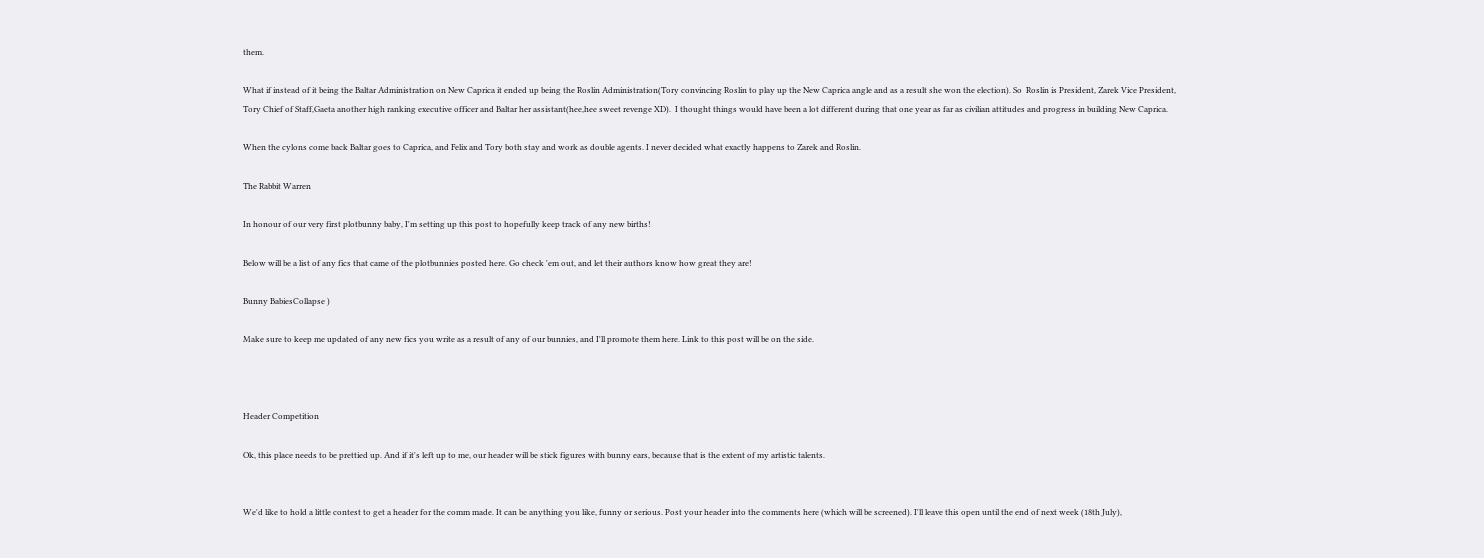them.

What if instead of it being the Baltar Administration on New Caprica it ended up being the Roslin Administration(Tory convincing Roslin to play up the New Caprica angle and as a result she won the election). So  Roslin is President, Zarek Vice President,  Tory Chief of Staff,Gaeta another high ranking executive officer and Baltar her assistant(hee,hee sweet revenge XD).  I thought things would have been a lot different during that one year as far as civilian attitudes and progress in building New Caprica.

When the cylons come back Baltar goes to Caprica, and Felix and Tory both stay and work as double agents. I never decided what exactly happens to Zarek and Roslin.

The Rabbit Warren

In honour of our very first plotbunny baby, I'm setting up this post to hopefully keep track of any new births!

Below will be a list of any fics that came of the plotbunnies posted here. Go check 'em out, and let their authors know how great they are!

Bunny BabiesCollapse )

Make sure to keep me updated of any new fics you write as a result of any of our bunnies, and I'll promote them here. Link to this post will be on the side.



Header Competition

Ok, this place needs to be prettied up. And if it's left up to me, our header will be stick figures with bunny ears, because that is the extent of my artistic talents.


We'd like to hold a little contest to get a header for the comm made. It can be anything you like, funny or serious. Post your header into the comments here (which will be screened). I'll leave this open until the end of next week (18th July),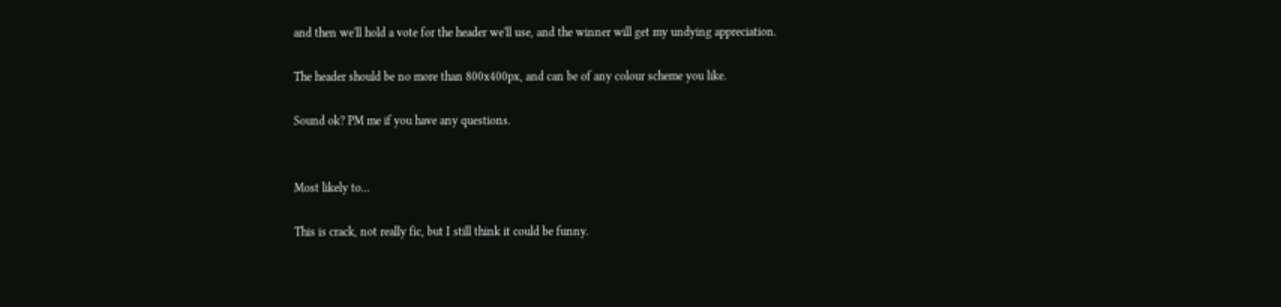and then we'll hold a vote for the header we'll use, and the winner will get my undying appreciation.

The header should be no more than 800x400px, and can be of any colour scheme you like.

Sound ok? PM me if you have any questions.


Most likely to...

This is crack, not really fic, but I still think it could be funny.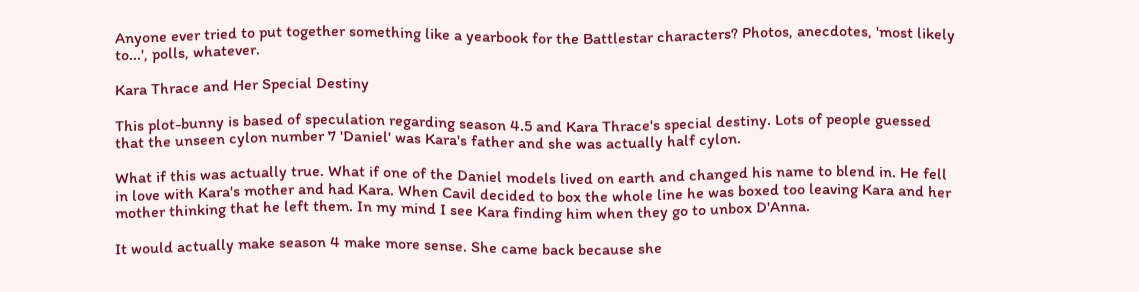Anyone ever tried to put together something like a yearbook for the Battlestar characters? Photos, anecdotes, 'most likely to...', polls, whatever.

Kara Thrace and Her Special Destiny

This plot-bunny is based of speculation regarding season 4.5 and Kara Thrace's special destiny. Lots of people guessed that the unseen cylon number 7 'Daniel' was Kara's father and she was actually half cylon.

What if this was actually true. What if one of the Daniel models lived on earth and changed his name to blend in. He fell in love with Kara's mother and had Kara. When Cavil decided to box the whole line he was boxed too leaving Kara and her mother thinking that he left them. In my mind I see Kara finding him when they go to unbox D'Anna.

It would actually make season 4 make more sense. She came back because she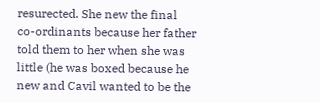resurected. She new the final co-ordinants because her father told them to her when she was little (he was boxed because he new and Cavil wanted to be the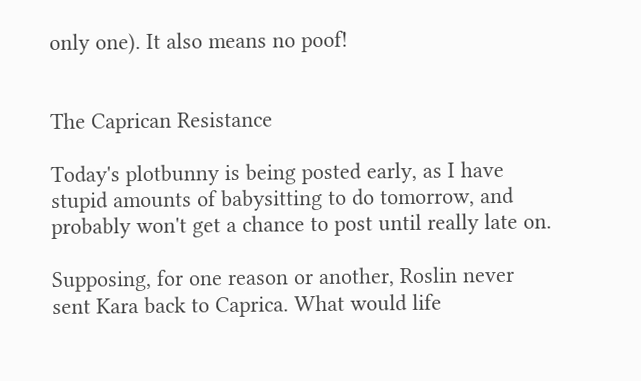only one). It also means no poof!


The Caprican Resistance

Today's plotbunny is being posted early, as I have stupid amounts of babysitting to do tomorrow, and probably won't get a chance to post until really late on.

Supposing, for one reason or another, Roslin never sent Kara back to Caprica. What would life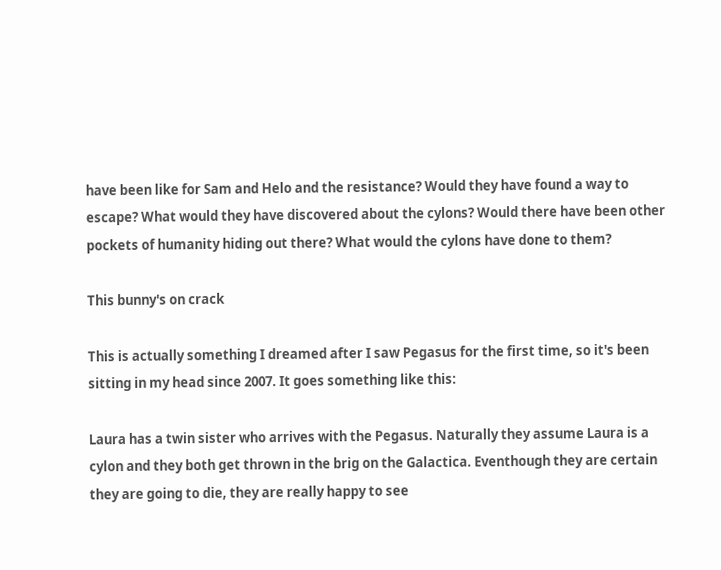have been like for Sam and Helo and the resistance? Would they have found a way to escape? What would they have discovered about the cylons? Would there have been other pockets of humanity hiding out there? What would the cylons have done to them?

This bunny's on crack

This is actually something I dreamed after I saw Pegasus for the first time, so it's been sitting in my head since 2007. It goes something like this:

Laura has a twin sister who arrives with the Pegasus. Naturally they assume Laura is a cylon and they both get thrown in the brig on the Galactica. Eventhough they are certain they are going to die, they are really happy to see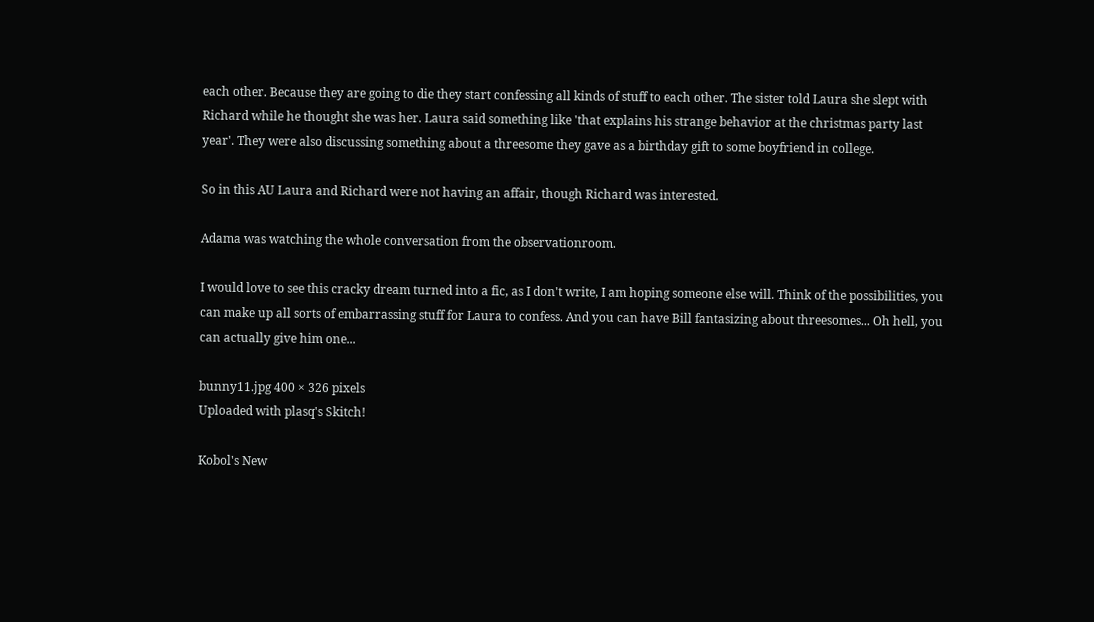each other. Because they are going to die they start confessing all kinds of stuff to each other. The sister told Laura she slept with Richard while he thought she was her. Laura said something like 'that explains his strange behavior at the christmas party last year'. They were also discussing something about a threesome they gave as a birthday gift to some boyfriend in college.

So in this AU Laura and Richard were not having an affair, though Richard was interested.

Adama was watching the whole conversation from the observationroom.

I would love to see this cracky dream turned into a fic, as I don't write, I am hoping someone else will. Think of the possibilities, you can make up all sorts of embarrassing stuff for Laura to confess. And you can have Bill fantasizing about threesomes... Oh hell, you can actually give him one...

bunny11.jpg 400 × 326 pixels
Uploaded with plasq's Skitch!

Kobol's New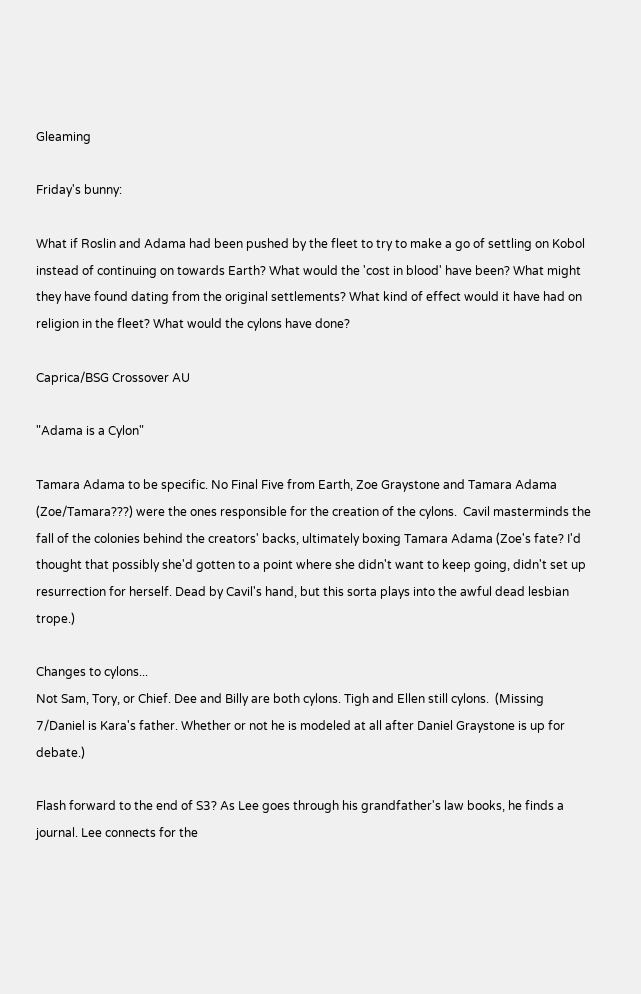Gleaming

Friday's bunny:

What if Roslin and Adama had been pushed by the fleet to try to make a go of settling on Kobol instead of continuing on towards Earth? What would the 'cost in blood' have been? What might they have found dating from the original settlements? What kind of effect would it have had on religion in the fleet? What would the cylons have done?

Caprica/BSG Crossover AU

"Adama is a Cylon"

Tamara Adama to be specific. No Final Five from Earth, Zoe Graystone and Tamara Adama (Zoe/Tamara???) were the ones responsible for the creation of the cylons.  Cavil masterminds the fall of the colonies behind the creators' backs, ultimately boxing Tamara Adama (Zoe's fate? I'd thought that possibly she'd gotten to a point where she didn't want to keep going, didn't set up resurrection for herself. Dead by Cavil's hand, but this sorta plays into the awful dead lesbian trope.)

Changes to cylons...
Not Sam, Tory, or Chief. Dee and Billy are both cylons. Tigh and Ellen still cylons.  (Missing 7/Daniel is Kara's father. Whether or not he is modeled at all after Daniel Graystone is up for debate.)

Flash forward to the end of S3? As Lee goes through his grandfather's law books, he finds a journal. Lee connects for the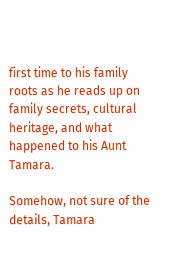first time to his family roots as he reads up on family secrets, cultural heritage, and what happened to his Aunt Tamara.

Somehow, not sure of the details, Tamara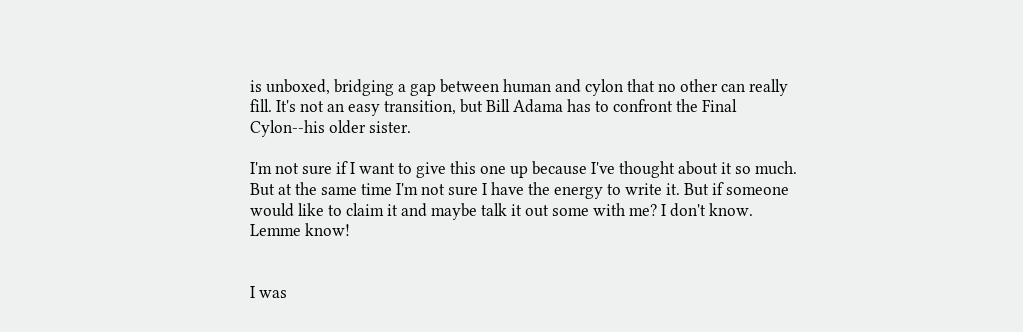is unboxed, bridging a gap between human and cylon that no other can really fill. It's not an easy transition, but Bill Adama has to confront the Final Cylon--his older sister.

I'm not sure if I want to give this one up because I've thought about it so much. But at the same time I'm not sure I have the energy to write it. But if someone would like to claim it and maybe talk it out some with me? I don't know. Lemme know!


I was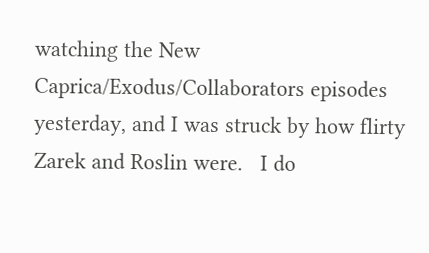watching the New Caprica/Exodus/Collaborators episodes yesterday, and I was struck by how flirty Zarek and Roslin were.   I do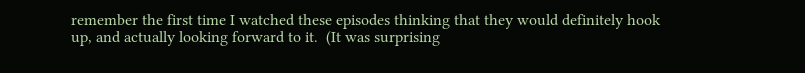remember the first time I watched these episodes thinking that they would definitely hook up, and actually looking forward to it.  (It was surprising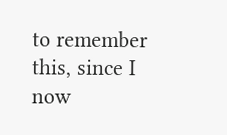to remember this, since I now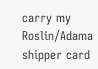carry my Roslin/Adama shipper card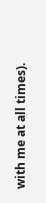with me at all times).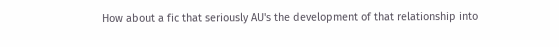How about a fic that seriously AU's the development of that relationship into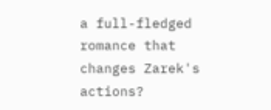a full-fledged romance that changes Zarek's actions?